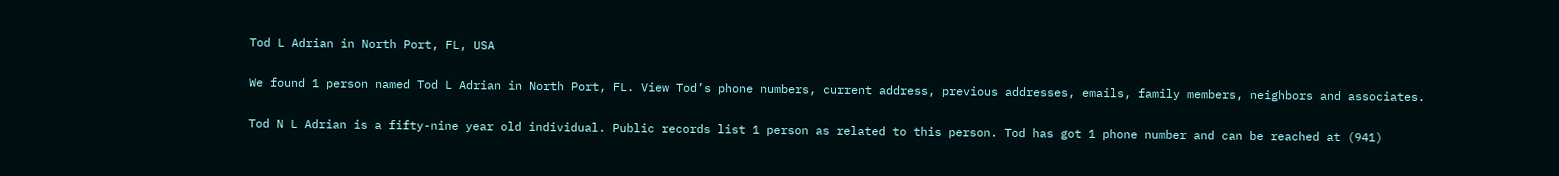Tod L Adrian in North Port, FL, USA

We found 1 person named Tod L Adrian in North Port, FL. View Tod’s phone numbers, current address, previous addresses, emails, family members, neighbors and associates.

Tod N L Adrian is a fifty-nine year old individual. Public records list 1 person as related to this person. Tod has got 1 phone number and can be reached at (941)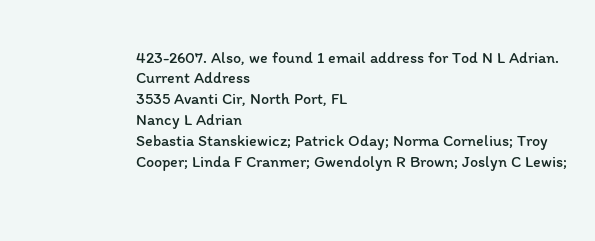423-2607. Also, we found 1 email address for Tod N L Adrian.
Current Address
3535 Avanti Cir, North Port, FL
Nancy L Adrian
Sebastia Stanskiewicz; Patrick Oday; Norma Cornelius; Troy Cooper; Linda F Cranmer; Gwendolyn R Brown; Joslyn C Lewis;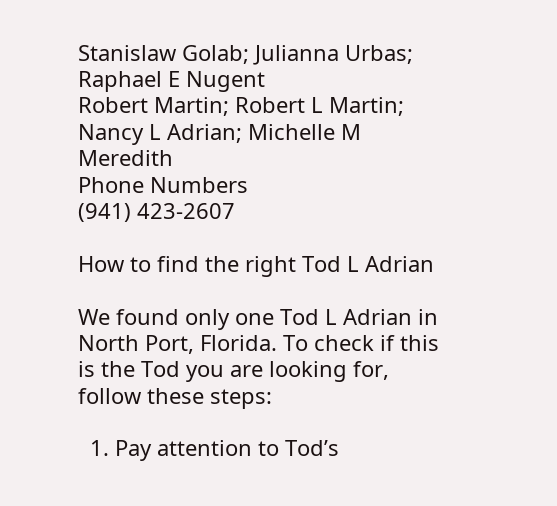Stanislaw Golab; Julianna Urbas; Raphael E Nugent
Robert Martin; Robert L Martin; Nancy L Adrian; Michelle M Meredith
Phone Numbers
(941) 423-2607

How to find the right Tod L Adrian

We found only one Tod L Adrian in North Port, Florida. To check if this is the Tod you are looking for, follow these steps:

  1. Pay attention to Tod’s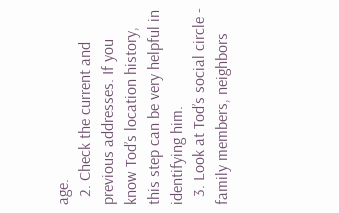age.
  2. Check the current and previous addresses. If you know Tod’s location history, this step can be very helpful in identifying him.
  3. Look at Tod’s social circle - family members, neighbors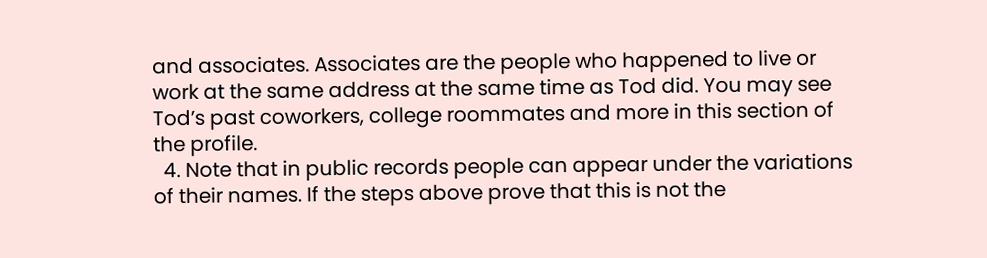and associates. Associates are the people who happened to live or work at the same address at the same time as Tod did. You may see Tod’s past coworkers, college roommates and more in this section of the profile.
  4. Note that in public records people can appear under the variations of their names. If the steps above prove that this is not the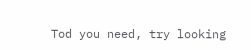Tod you need, try looking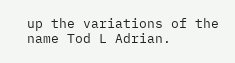up the variations of the name Tod L Adrian.